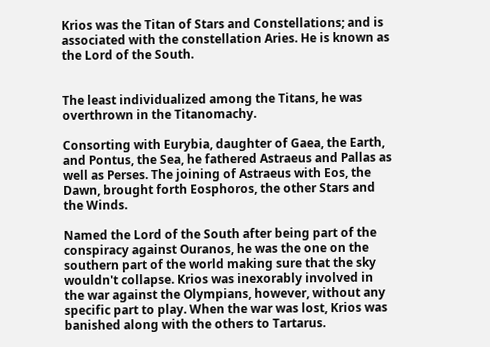Krios was the Titan of Stars and Constellations; and is associated with the constellation Aries. He is known as the Lord of the South.


The least individualized among the Titans, he was overthrown in the Titanomachy.

Consorting with Eurybia, daughter of Gaea, the Earth, and Pontus, the Sea, he fathered Astraeus and Pallas as well as Perses. The joining of Astraeus with Eos, the Dawn, brought forth Eosphoros, the other Stars and the Winds.

Named the Lord of the South after being part of the conspiracy against Ouranos, he was the one on the southern part of the world making sure that the sky wouldn't collapse. Krios was inexorably involved in the war against the Olympians, however, without any specific part to play. When the war was lost, Krios was banished along with the others to Tartarus.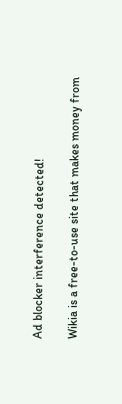Ad blocker interference detected!

Wikia is a free-to-use site that makes money from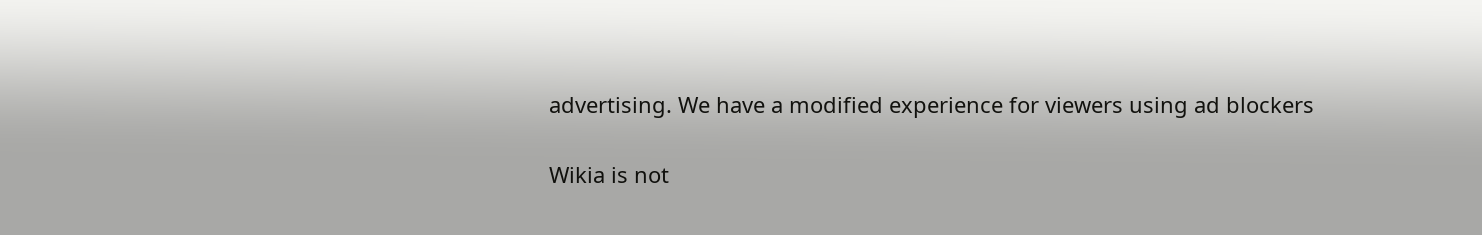advertising. We have a modified experience for viewers using ad blockers

Wikia is not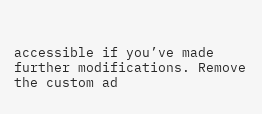accessible if you’ve made further modifications. Remove the custom ad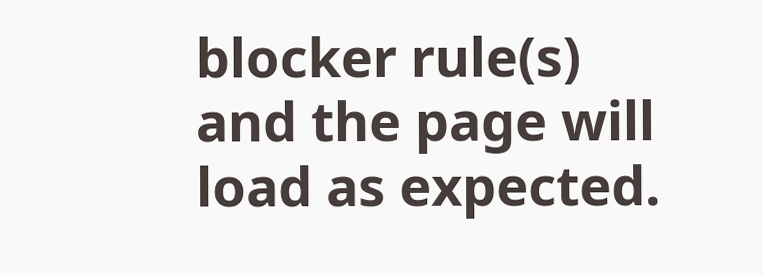blocker rule(s) and the page will load as expected.